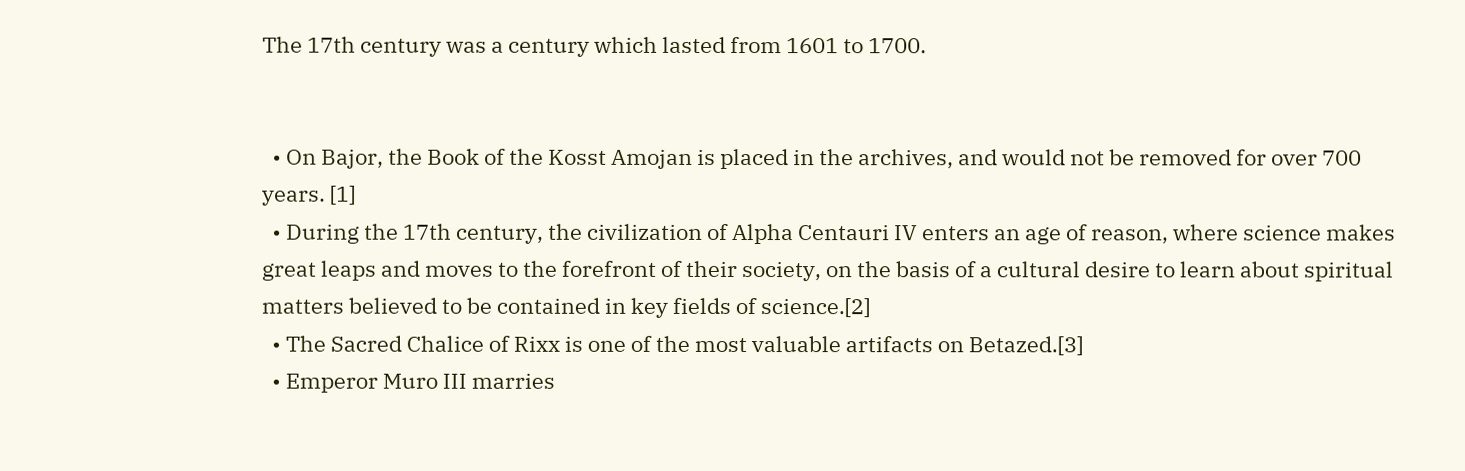The 17th century was a century which lasted from 1601 to 1700.


  • On Bajor, the Book of the Kosst Amojan is placed in the archives, and would not be removed for over 700 years. [1]
  • During the 17th century, the civilization of Alpha Centauri IV enters an age of reason, where science makes great leaps and moves to the forefront of their society, on the basis of a cultural desire to learn about spiritual matters believed to be contained in key fields of science.[2]
  • The Sacred Chalice of Rixx is one of the most valuable artifacts on Betazed.[3]
  • Emperor Muro III marries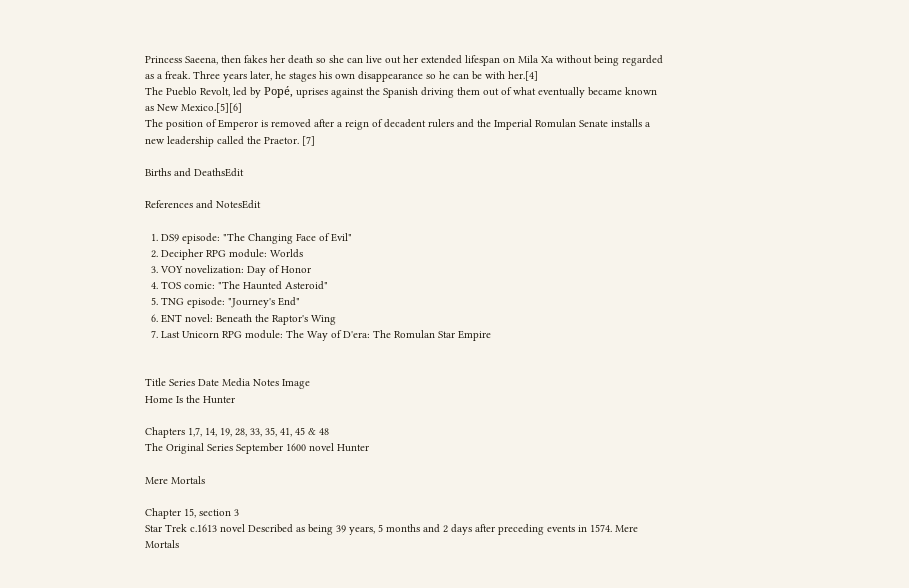Princess Saeena, then fakes her death so she can live out her extended lifespan on Mila Xa without being regarded as a freak. Three years later, he stages his own disappearance so he can be with her.[4]
The Pueblo Revolt, led by Popé, uprises against the Spanish driving them out of what eventually became known as New Mexico.[5][6]
The position of Emperor is removed after a reign of decadent rulers and the Imperial Romulan Senate installs a new leadership called the Praetor. [7]

Births and DeathsEdit

References and NotesEdit

  1. DS9 episode: "The Changing Face of Evil"
  2. Decipher RPG module: Worlds
  3. VOY novelization: Day of Honor
  4. TOS comic: "The Haunted Asteroid"
  5. TNG episode: "Journey's End"
  6. ENT novel: Beneath the Raptor's Wing
  7. Last Unicorn RPG module: The Way of D'era: The Romulan Star Empire


Title Series Date Media Notes Image
Home Is the Hunter

Chapters 1,7, 14, 19, 28, 33, 35, 41, 45 & 48
The Original Series September 1600 novel Hunter

Mere Mortals

Chapter 15, section 3
Star Trek c.1613 novel Described as being 39 years, 5 months and 2 days after preceding events in 1574. Mere Mortals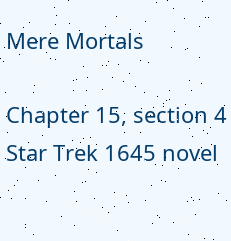Mere Mortals

Chapter 15, section 4
Star Trek 1645 novel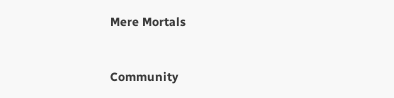Mere Mortals


Community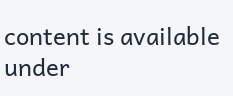content is available under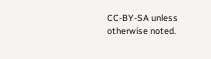CC-BY-SA unless otherwise noted.